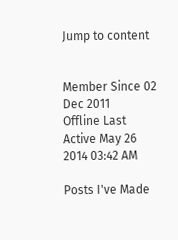Jump to content


Member Since 02 Dec 2011
Offline Last Active May 26 2014 03:42 AM

Posts I've Made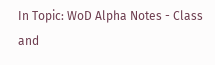In Topic: WoD Alpha Notes - Class and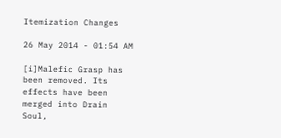Itemization Changes

26 May 2014 - 01:54 AM

[i]Malefic Grasp has been removed. Its effects have been merged into Drain Soul,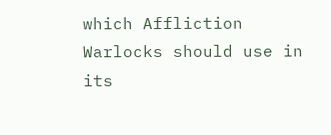which Affliction Warlocks should use in its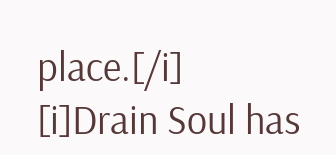place.[/i]
[i]Drain Soul has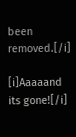been removed.[/i]

[i]Aaaaand its gone![/i]